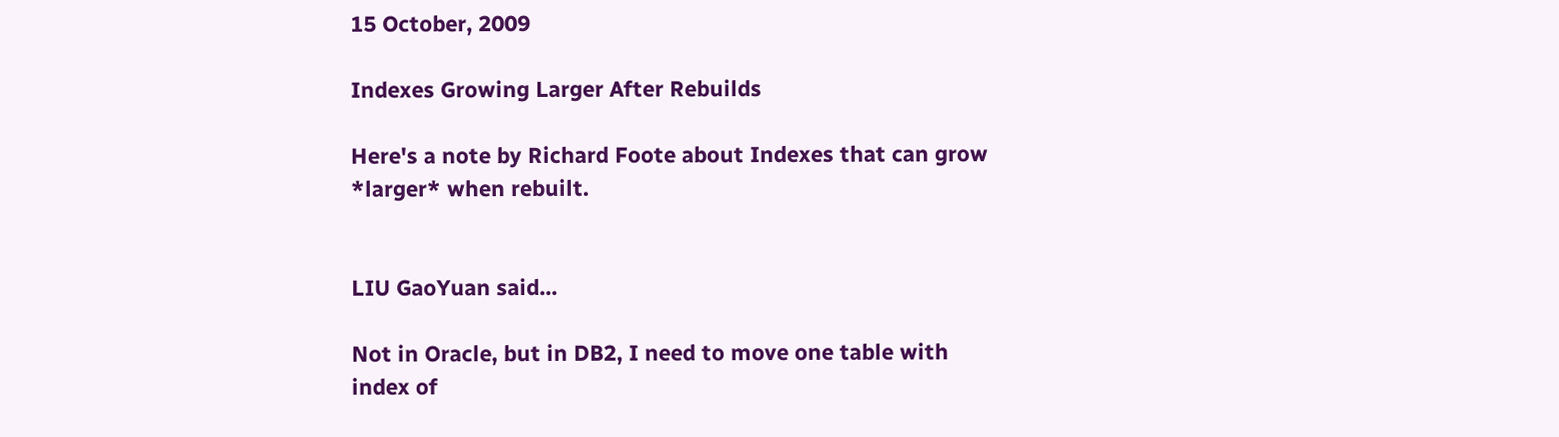15 October, 2009

Indexes Growing Larger After Rebuilds

Here's a note by Richard Foote about Indexes that can grow *larger* when rebuilt.


LIU GaoYuan said...

Not in Oracle, but in DB2, I need to move one table with index of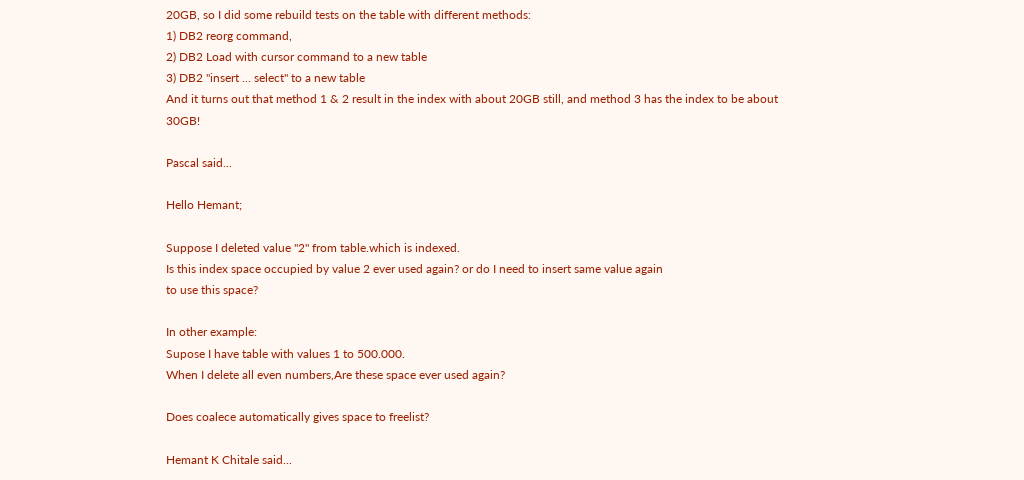20GB, so I did some rebuild tests on the table with different methods:
1) DB2 reorg command,
2) DB2 Load with cursor command to a new table
3) DB2 "insert ... select" to a new table
And it turns out that method 1 & 2 result in the index with about 20GB still, and method 3 has the index to be about 30GB!

Pascal said...

Hello Hemant;

Suppose I deleted value "2" from table.which is indexed.
Is this index space occupied by value 2 ever used again? or do I need to insert same value again
to use this space?

In other example:
Supose I have table with values 1 to 500.000.
When I delete all even numbers,Are these space ever used again?

Does coalece automatically gives space to freelist?

Hemant K Chitale said...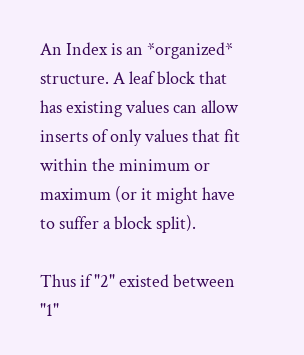An Index is an *organized* structure. A leaf block that has existing values can allow inserts of only values that fit within the minimum or maximum (or it might have to suffer a block split).

Thus if "2" existed between "1"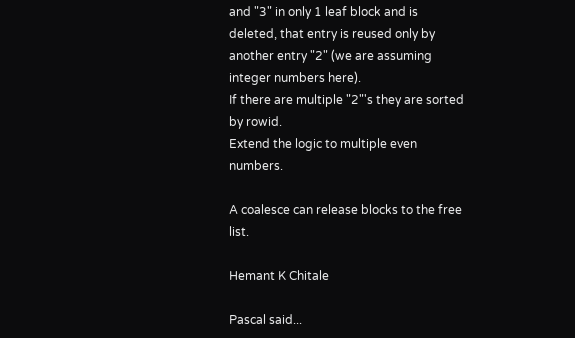and "3" in only 1 leaf block and is deleted, that entry is reused only by another entry "2" (we are assuming integer numbers here).
If there are multiple "2"'s they are sorted by rowid.
Extend the logic to multiple even numbers.

A coalesce can release blocks to the free list.

Hemant K Chitale

Pascal said...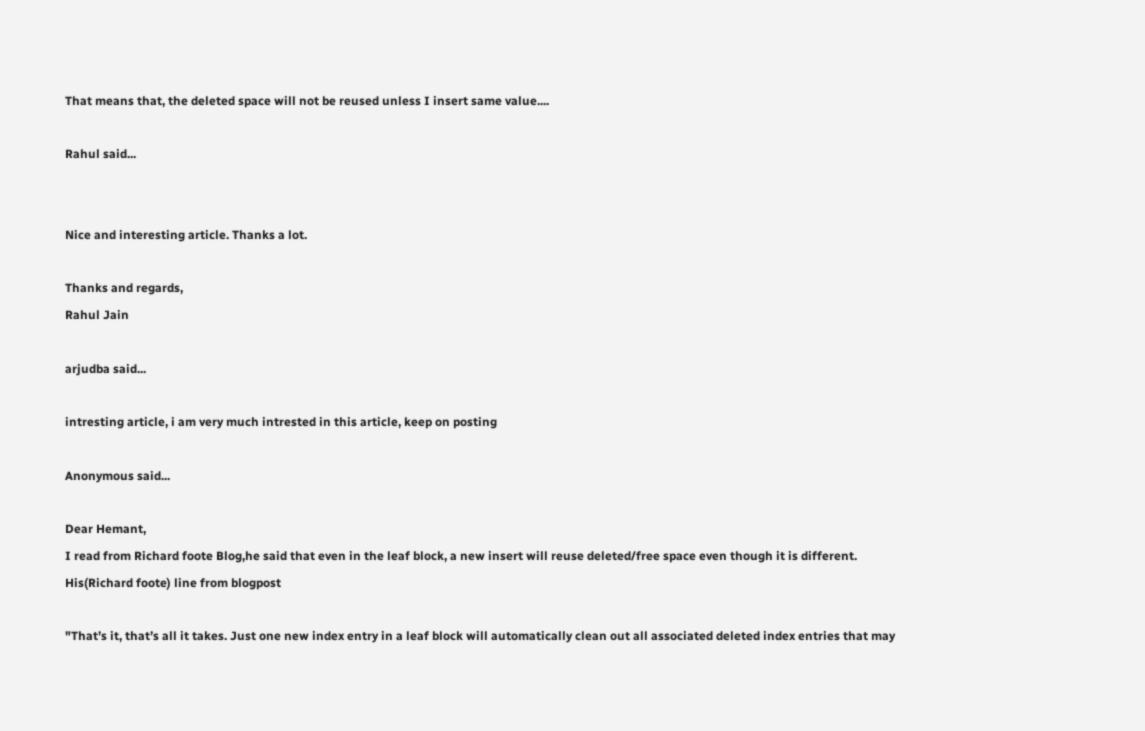That means that, the deleted space will not be reused unless I insert same value....

Rahul said...


Nice and interesting article. Thanks a lot.

Thanks and regards,
Rahul Jain

arjudba said...

intresting article, i am very much intrested in this article, keep on posting

Anonymous said...

Dear Hemant,
I read from Richard foote Blog,he said that even in the leaf block, a new insert will reuse deleted/free space even though it is different.
His(Richard foote) line from blogpost

"That’s it, that’s all it takes. Just one new index entry in a leaf block will automatically clean out all associated deleted index entries that may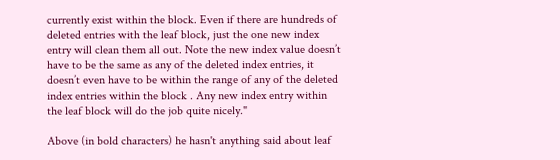currently exist within the block. Even if there are hundreds of deleted entries with the leaf block, just the one new index entry will clean them all out. Note the new index value doesn’t have to be the same as any of the deleted index entries, it doesn’t even have to be within the range of any of the deleted index entries within the block . Any new index entry within the leaf block will do the job quite nicely."

Above (in bold characters) he hasn't anything said about leaf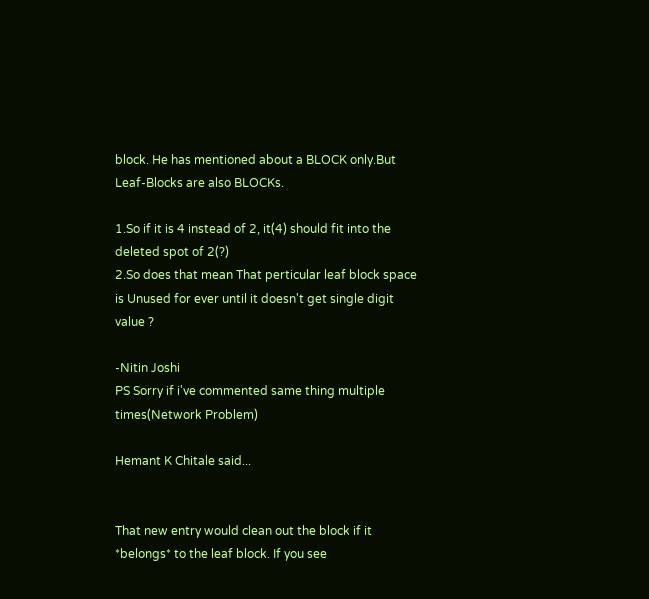block. He has mentioned about a BLOCK only.But Leaf-Blocks are also BLOCKs.

1.So if it is 4 instead of 2, it(4) should fit into the deleted spot of 2(?)
2.So does that mean That perticular leaf block space is Unused for ever until it doesn't get single digit value ?

-Nitin Joshi
PS Sorry if i've commented same thing multiple times(Network Problem)

Hemant K Chitale said...


That new entry would clean out the block if it *belongs* to the leaf block. If you see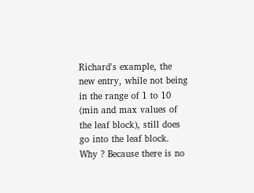Richard's example, the new entry, while not being in the range of 1 to 10 (min and max values of the leaf block), still does go into the leaf block. Why ? Because there is no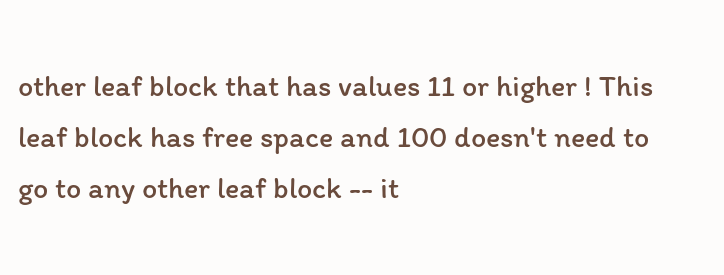other leaf block that has values 11 or higher ! This leaf block has free space and 100 doesn't need to go to any other leaf block -- it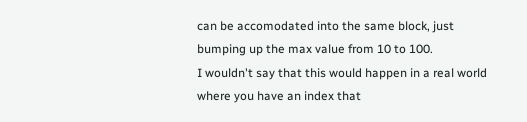can be accomodated into the same block, just bumping up the max value from 10 to 100.
I wouldn't say that this would happen in a real world where you have an index that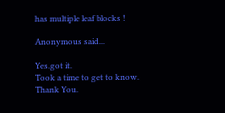has multiple leaf blocks !

Anonymous said...

Yes.got it.
Took a time to get to know.
Thank You.